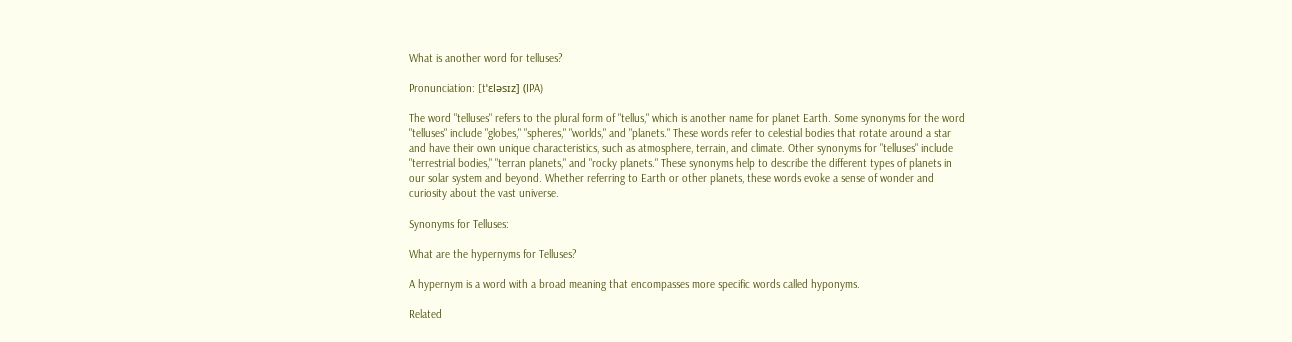What is another word for telluses?

Pronunciation: [tˈɛləsɪz] (IPA)

The word "telluses" refers to the plural form of "tellus," which is another name for planet Earth. Some synonyms for the word "telluses" include "globes," "spheres," "worlds," and "planets." These words refer to celestial bodies that rotate around a star and have their own unique characteristics, such as atmosphere, terrain, and climate. Other synonyms for "telluses" include "terrestrial bodies," "terran planets," and "rocky planets." These synonyms help to describe the different types of planets in our solar system and beyond. Whether referring to Earth or other planets, these words evoke a sense of wonder and curiosity about the vast universe.

Synonyms for Telluses:

What are the hypernyms for Telluses?

A hypernym is a word with a broad meaning that encompasses more specific words called hyponyms.

Related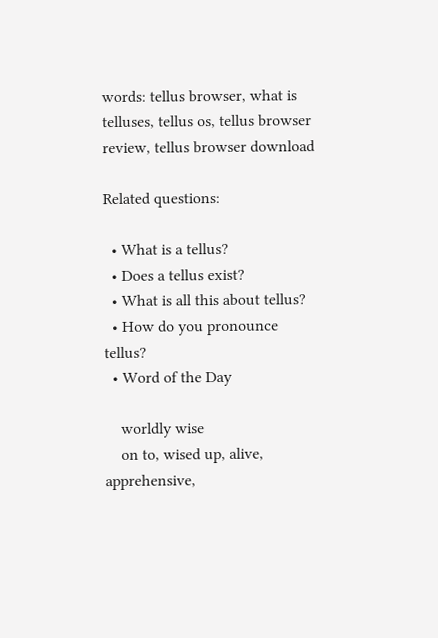words: tellus browser, what is telluses, tellus os, tellus browser review, tellus browser download

Related questions:

  • What is a tellus?
  • Does a tellus exist?
  • What is all this about tellus?
  • How do you pronounce tellus?
  • Word of the Day

    worldly wise
    on to, wised up, alive, apprehensive,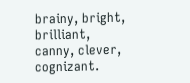brainy, bright, brilliant, canny, clever, cognizant.